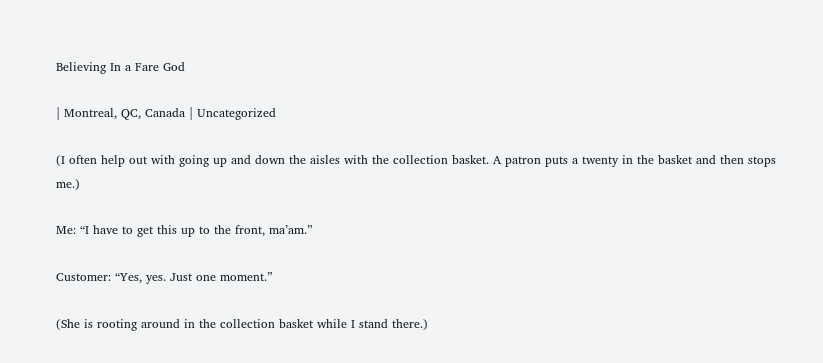Believing In a Fare God

| Montreal, QC, Canada | Uncategorized

(I often help out with going up and down the aisles with the collection basket. A patron puts a twenty in the basket and then stops me.)

Me: “I have to get this up to the front, ma’am.”

Customer: “Yes, yes. Just one moment.”

(She is rooting around in the collection basket while I stand there.)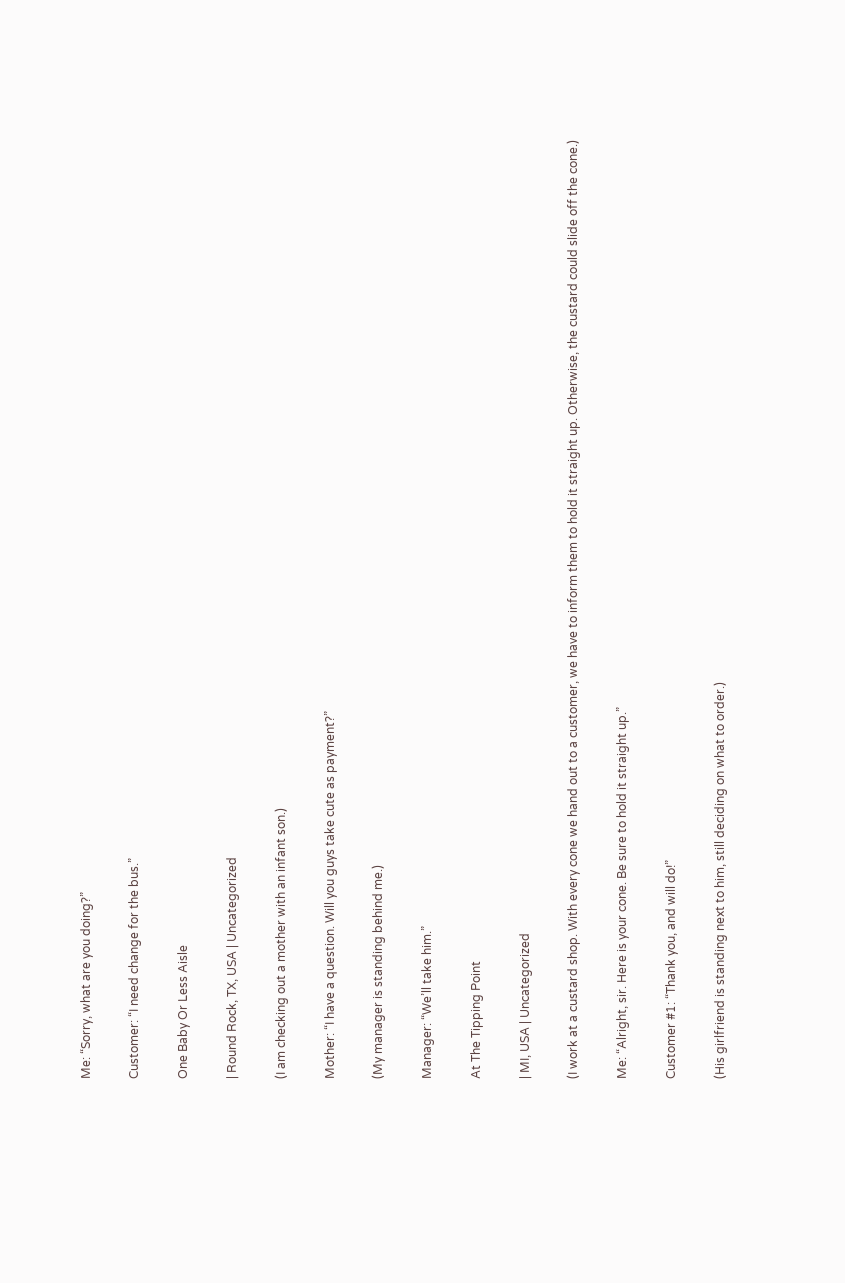Me: “Sorry, what are you doing?”

Customer: “I need change for the bus.”

One Baby Or Less Aisle

| Round Rock, TX, USA | Uncategorized

(I am checking out a mother with an infant son.)

Mother: “I have a question. Will you guys take cute as payment?”

(My manager is standing behind me.)

Manager: “We’ll take him.”

At The Tipping Point

| MI, USA | Uncategorized

(I work at a custard shop. With every cone we hand out to a customer, we have to inform them to hold it straight up. Otherwise, the custard could slide off the cone.)

Me: “Alright, sir. Here is your cone. Be sure to hold it straight up.”

Customer #1: “Thank you, and will do!”

(His girlfriend is standing next to him, still deciding on what to order.)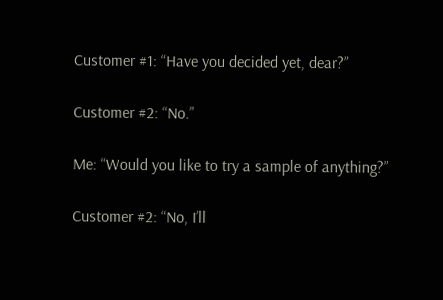Customer #1: “Have you decided yet, dear?”

Customer #2: “No.”

Me: “Would you like to try a sample of anything?”

Customer #2: “No, I’ll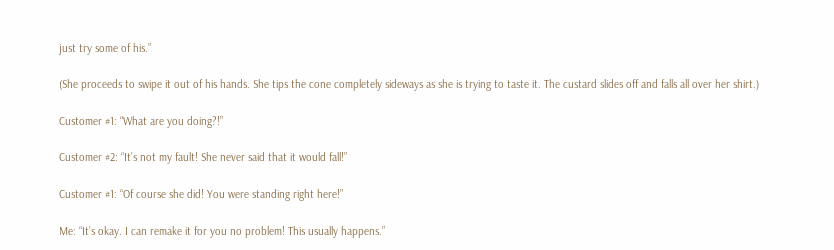just try some of his.”

(She proceeds to swipe it out of his hands. She tips the cone completely sideways as she is trying to taste it. The custard slides off and falls all over her shirt.)

Customer #1: “What are you doing?!”

Customer #2: “It’s not my fault! She never said that it would fall!”

Customer #1: “Of course she did! You were standing right here!”

Me: “It’s okay. I can remake it for you no problem! This usually happens.”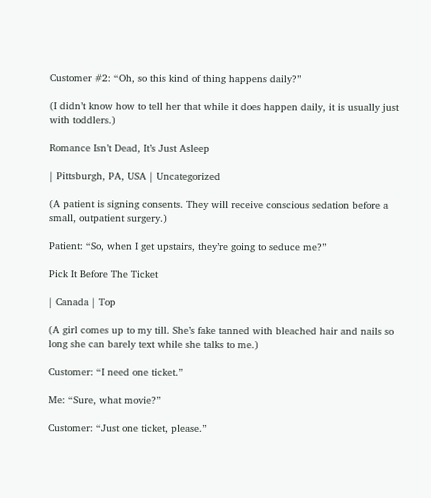Customer #2: “Oh, so this kind of thing happens daily?”

(I didn’t know how to tell her that while it does happen daily, it is usually just with toddlers.)

Romance Isn’t Dead, It’s Just Asleep

| Pittsburgh, PA, USA | Uncategorized

(A patient is signing consents. They will receive conscious sedation before a small, outpatient surgery.)

Patient: “So, when I get upstairs, they’re going to seduce me?”

Pick It Before The Ticket

| Canada | Top

(A girl comes up to my till. She’s fake tanned with bleached hair and nails so long she can barely text while she talks to me.)

Customer: “I need one ticket.”

Me: “Sure, what movie?”

Customer: “Just one ticket, please.”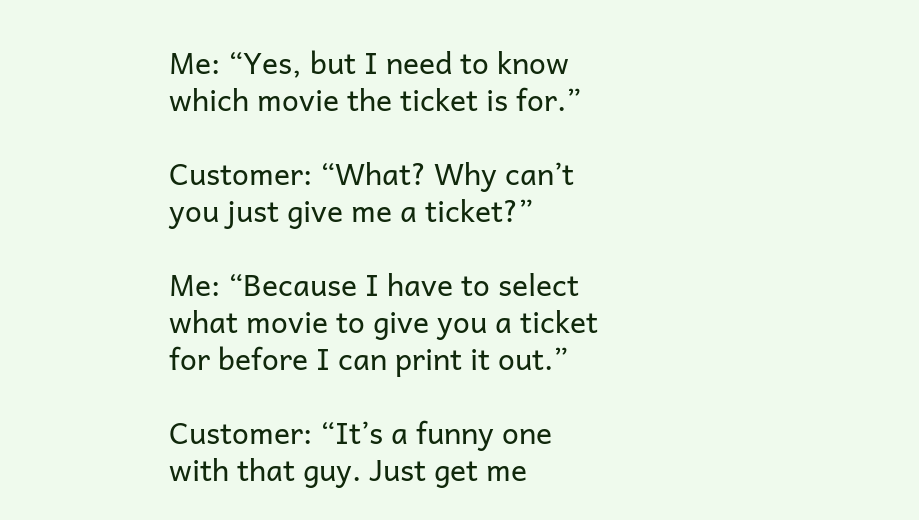Me: “Yes, but I need to know which movie the ticket is for.”

Customer: “What? Why can’t you just give me a ticket?”

Me: “Because I have to select what movie to give you a ticket for before I can print it out.”

Customer: “It’s a funny one with that guy. Just get me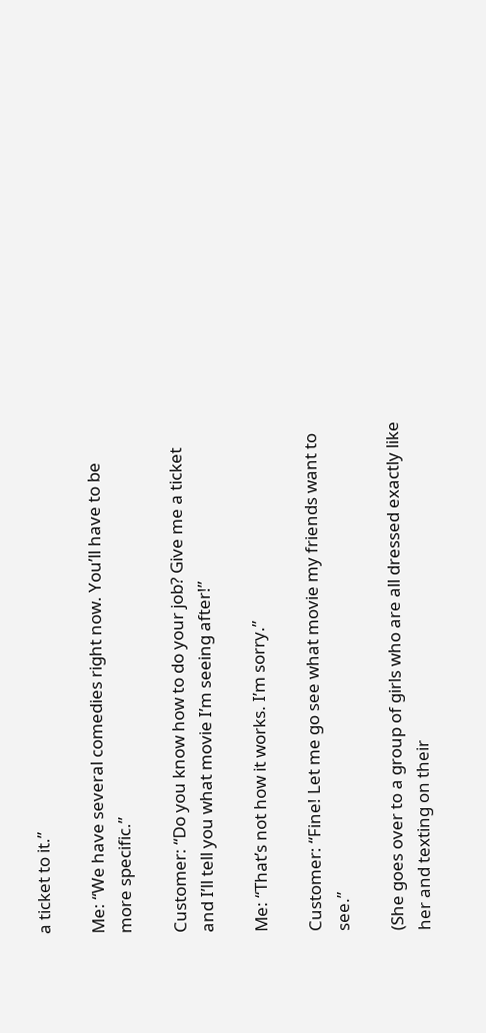a ticket to it.”

Me: “We have several comedies right now. You’ll have to be more specific.”

Customer: “Do you know how to do your job? Give me a ticket and I’ll tell you what movie I’m seeing after!”

Me: “That’s not how it works. I’m sorry.”

Customer: “Fine! Let me go see what movie my friends want to see.”

(She goes over to a group of girls who are all dressed exactly like her and texting on their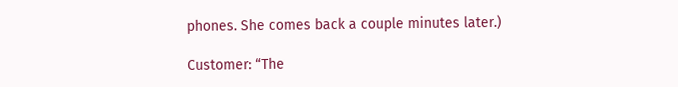phones. She comes back a couple minutes later.)

Customer: “The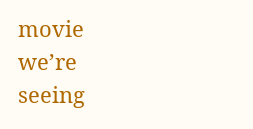movie we’re seeing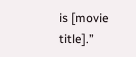is [movie title].”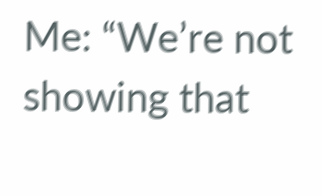Me: “We’re not showing that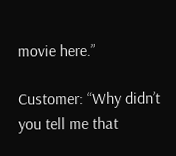movie here.”

Customer: “Why didn’t you tell me that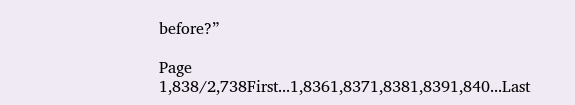before?”

Page 1,838/2,738First...1,8361,8371,8381,8391,840...Last